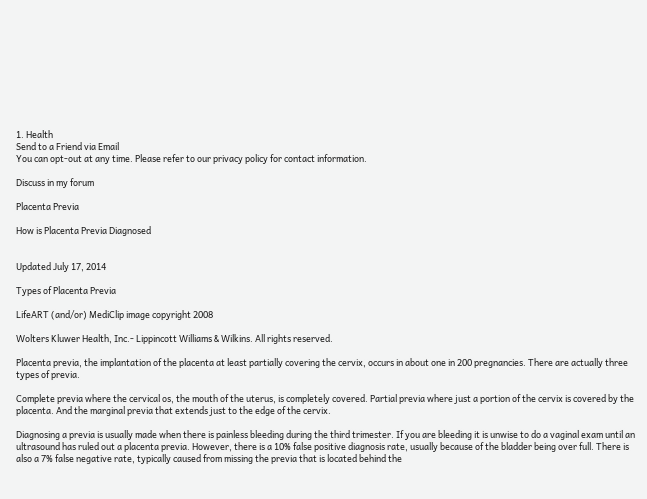1. Health
Send to a Friend via Email
You can opt-out at any time. Please refer to our privacy policy for contact information.

Discuss in my forum

Placenta Previa

How is Placenta Previa Diagnosed


Updated July 17, 2014

Types of Placenta Previa

LifeART (and/or) MediClip image copyright 2008

Wolters Kluwer Health, Inc.- Lippincott Williams & Wilkins. All rights reserved.

Placenta previa, the implantation of the placenta at least partially covering the cervix, occurs in about one in 200 pregnancies. There are actually three types of previa.

Complete previa where the cervical os, the mouth of the uterus, is completely covered. Partial previa where just a portion of the cervix is covered by the placenta. And the marginal previa that extends just to the edge of the cervix.

Diagnosing a previa is usually made when there is painless bleeding during the third trimester. If you are bleeding it is unwise to do a vaginal exam until an ultrasound has ruled out a placenta previa. However, there is a 10% false positive diagnosis rate, usually because of the bladder being over full. There is also a 7% false negative rate, typically caused from missing the previa that is located behind the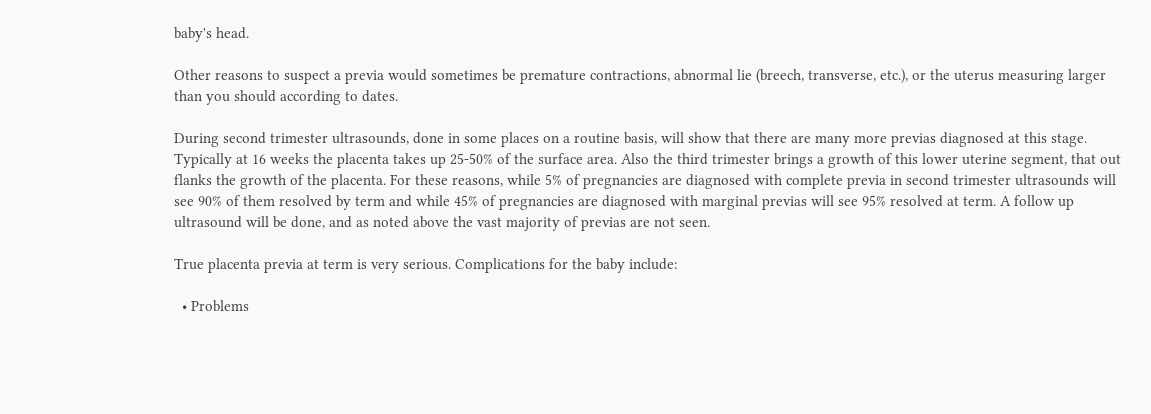baby's head.

Other reasons to suspect a previa would sometimes be premature contractions, abnormal lie (breech, transverse, etc.), or the uterus measuring larger than you should according to dates.

During second trimester ultrasounds, done in some places on a routine basis, will show that there are many more previas diagnosed at this stage. Typically at 16 weeks the placenta takes up 25-50% of the surface area. Also the third trimester brings a growth of this lower uterine segment, that out flanks the growth of the placenta. For these reasons, while 5% of pregnancies are diagnosed with complete previa in second trimester ultrasounds will see 90% of them resolved by term and while 45% of pregnancies are diagnosed with marginal previas will see 95% resolved at term. A follow up ultrasound will be done, and as noted above the vast majority of previas are not seen.

True placenta previa at term is very serious. Complications for the baby include:

  • Problems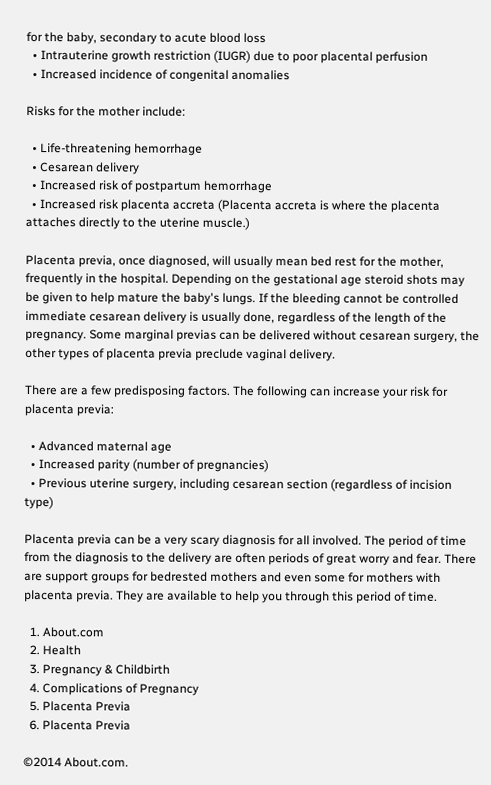for the baby, secondary to acute blood loss
  • Intrauterine growth restriction (IUGR) due to poor placental perfusion
  • Increased incidence of congenital anomalies

Risks for the mother include:

  • Life-threatening hemorrhage
  • Cesarean delivery
  • Increased risk of postpartum hemorrhage
  • Increased risk placenta accreta (Placenta accreta is where the placenta attaches directly to the uterine muscle.)

Placenta previa, once diagnosed, will usually mean bed rest for the mother, frequently in the hospital. Depending on the gestational age steroid shots may be given to help mature the baby's lungs. If the bleeding cannot be controlled immediate cesarean delivery is usually done, regardless of the length of the pregnancy. Some marginal previas can be delivered without cesarean surgery, the other types of placenta previa preclude vaginal delivery.

There are a few predisposing factors. The following can increase your risk for placenta previa:

  • Advanced maternal age
  • Increased parity (number of pregnancies)
  • Previous uterine surgery, including cesarean section (regardless of incision type)

Placenta previa can be a very scary diagnosis for all involved. The period of time from the diagnosis to the delivery are often periods of great worry and fear. There are support groups for bedrested mothers and even some for mothers with placenta previa. They are available to help you through this period of time.

  1. About.com
  2. Health
  3. Pregnancy & Childbirth
  4. Complications of Pregnancy
  5. Placenta Previa
  6. Placenta Previa

©2014 About.com.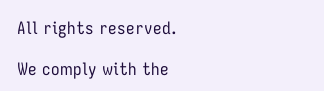All rights reserved.

We comply with the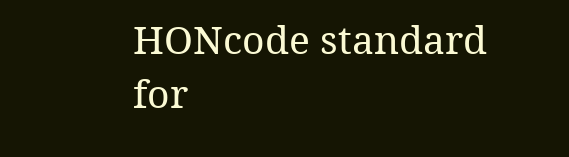HONcode standard
for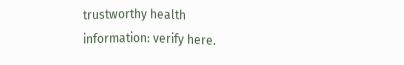trustworthy health
information: verify here.